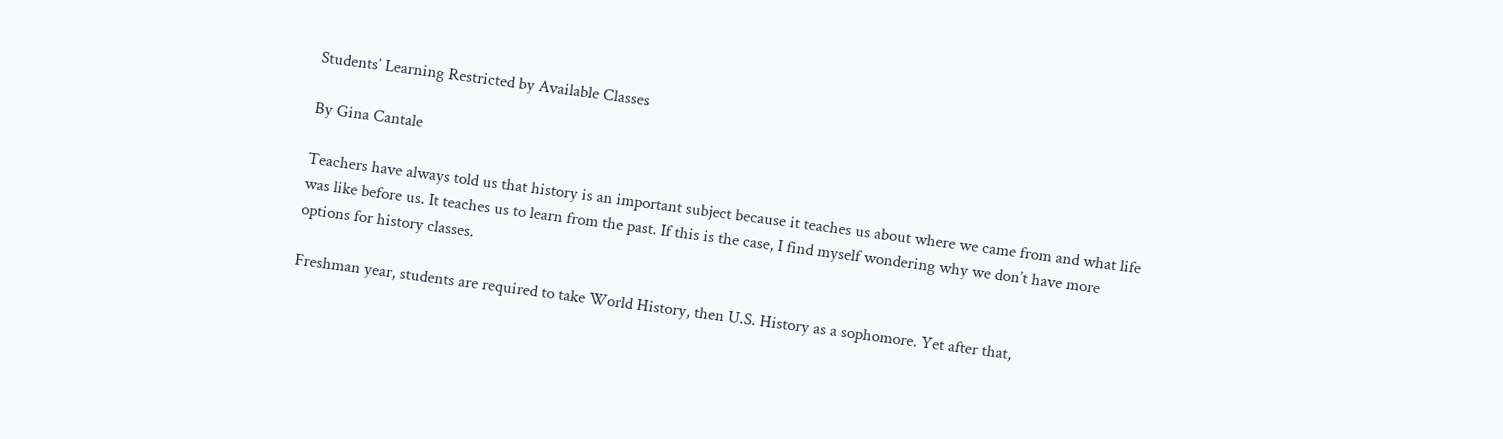Students’ Learning Restricted by Available Classes

By Gina Cantale

Teachers have always told us that history is an important subject because it teaches us about where we came from and what life was like before us. It teaches us to learn from the past. If this is the case, I find myself wondering why we don’t have more options for history classes.

Freshman year, students are required to take World History, then U.S. History as a sophomore. Yet after that,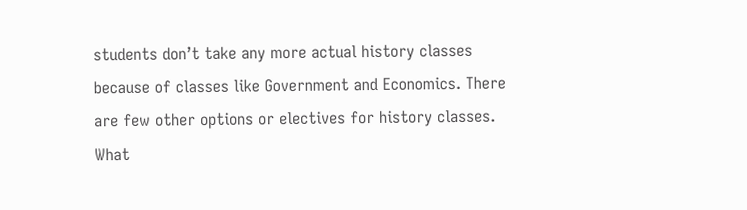students don’t take any more actual history classes because of classes like Government and Economics. There are few other options or electives for history classes. What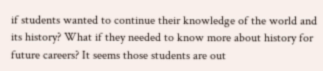if students wanted to continue their knowledge of the world and its history? What if they needed to know more about history for future careers? It seems those students are out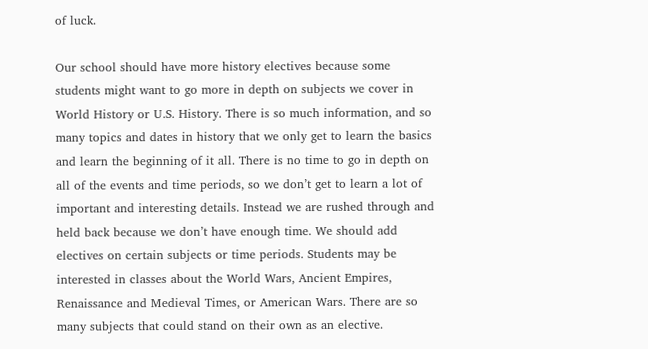of luck.

Our school should have more history electives because some students might want to go more in depth on subjects we cover in World History or U.S. History. There is so much information, and so many topics and dates in history that we only get to learn the basics and learn the beginning of it all. There is no time to go in depth on all of the events and time periods, so we don’t get to learn a lot of important and interesting details. Instead we are rushed through and held back because we don’t have enough time. We should add electives on certain subjects or time periods. Students may be interested in classes about the World Wars, Ancient Empires, Renaissance and Medieval Times, or American Wars. There are so many subjects that could stand on their own as an elective.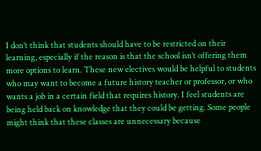I don’t think that students should have to be restricted on their learning, especially if the reason is that the school isn’t offering them more options to learn. These new electives would be helpful to students who may want to become a future history teacher or professor, or who wants a job in a certain field that requires history. I feel students are being held back on knowledge that they could be getting. Some people might think that these classes are unnecessary because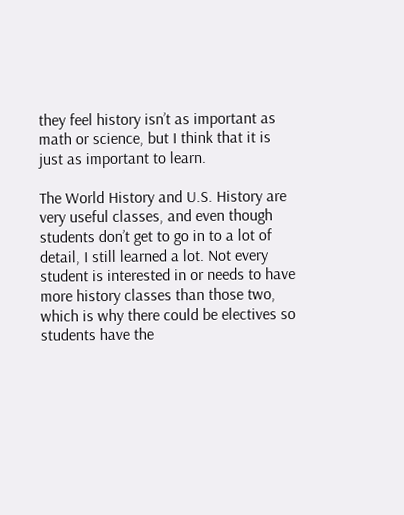they feel history isn’t as important as math or science, but I think that it is just as important to learn.

The World History and U.S. History are very useful classes, and even though students don’t get to go in to a lot of detail, I still learned a lot. Not every student is interested in or needs to have more history classes than those two, which is why there could be electives so students have the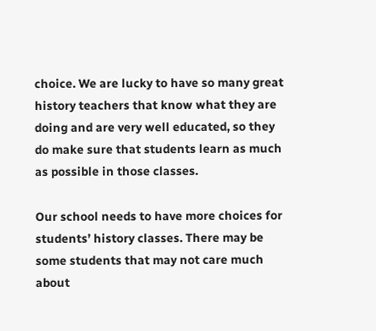choice. We are lucky to have so many great history teachers that know what they are doing and are very well educated, so they do make sure that students learn as much as possible in those classes.

Our school needs to have more choices for students’ history classes. There may be some students that may not care much about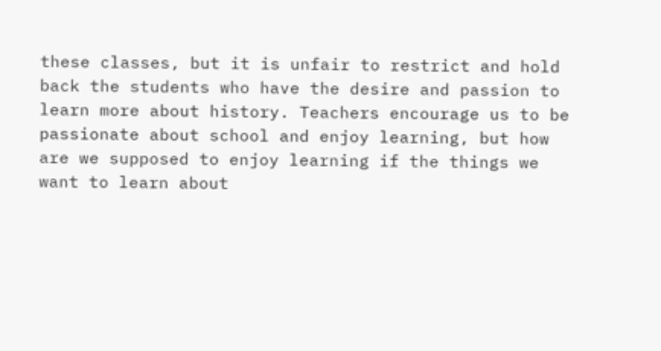these classes, but it is unfair to restrict and hold back the students who have the desire and passion to learn more about history. Teachers encourage us to be passionate about school and enjoy learning, but how are we supposed to enjoy learning if the things we want to learn about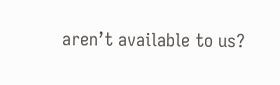aren’t available to us?